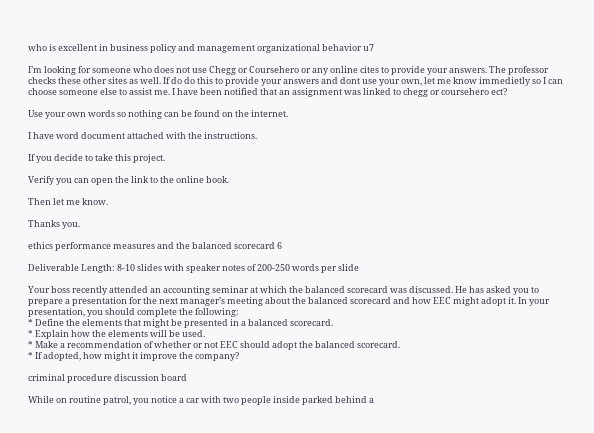who is excellent in business policy and management organizational behavior u7

I’m looking for someone who does not use Chegg or Coursehero or any online cites to provide your answers. The professor checks these other sites as well. If do do this to provide your answers and dont use your own, let me know immedietly so I can choose someone else to assist me. I have been notified that an assignment was linked to chegg or coursehero ect?

Use your own words so nothing can be found on the internet.

I have word document attached with the instructions.

If you decide to take this project.

Verify you can open the link to the online book.

Then let me know.

Thanks you.

ethics performance measures and the balanced scorecard 6

Deliverable Length: 8-10 slides with speaker notes of 200-250 words per slide

Your boss recently attended an accounting seminar at which the balanced scorecard was discussed. He has asked you to prepare a presentation for the next manager’s meeting about the balanced scorecard and how EEC might adopt it. In your presentation, you should complete the following:
* Define the elements that might be presented in a balanced scorecard.
* Explain how the elements will be used.
* Make a recommendation of whether or not EEC should adopt the balanced scorecard.
* If adopted, how might it improve the company?

criminal procedure discussion board

While on routine patrol, you notice a car with two people inside parked behind a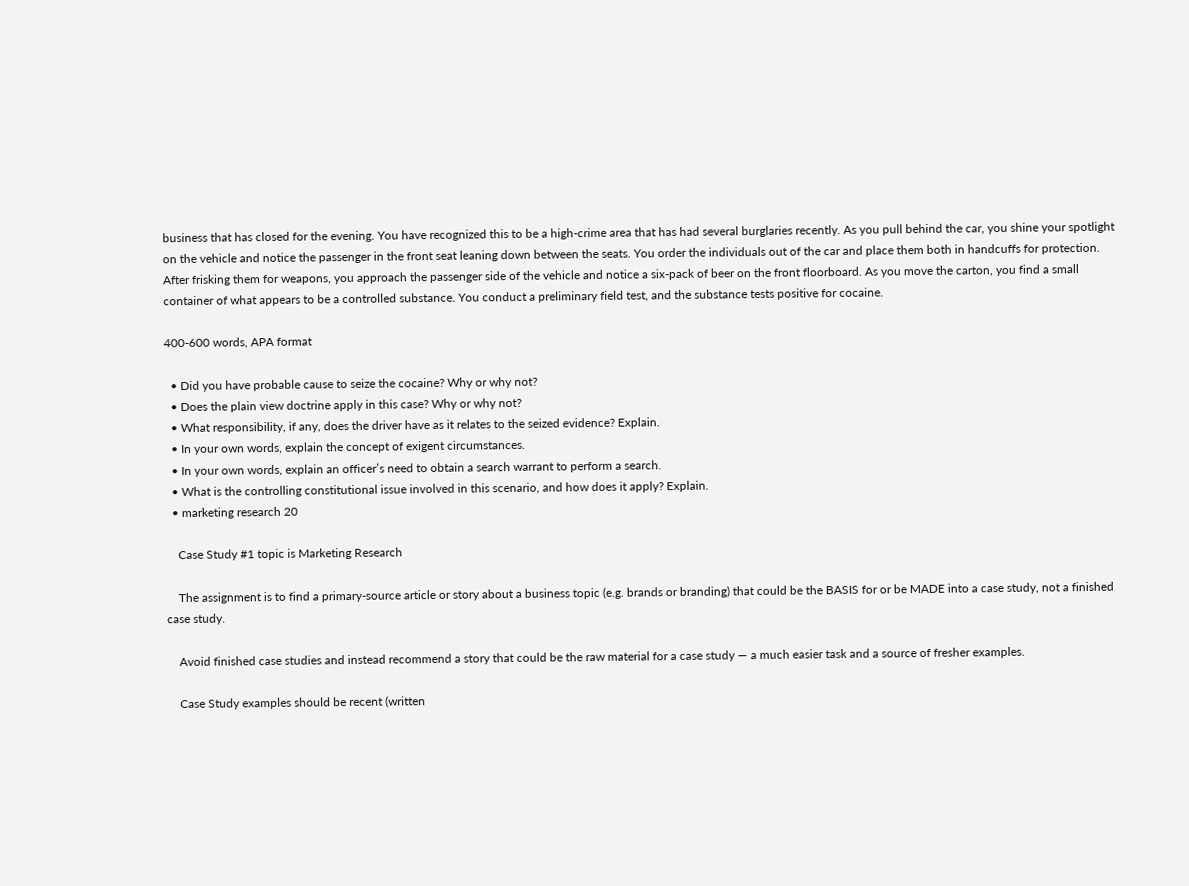business that has closed for the evening. You have recognized this to be a high-crime area that has had several burglaries recently. As you pull behind the car, you shine your spotlight on the vehicle and notice the passenger in the front seat leaning down between the seats. You order the individuals out of the car and place them both in handcuffs for protection. After frisking them for weapons, you approach the passenger side of the vehicle and notice a six-pack of beer on the front floorboard. As you move the carton, you find a small container of what appears to be a controlled substance. You conduct a preliminary field test, and the substance tests positive for cocaine.

400-600 words, APA format

  • Did you have probable cause to seize the cocaine? Why or why not?
  • Does the plain view doctrine apply in this case? Why or why not?
  • What responsibility, if any, does the driver have as it relates to the seized evidence? Explain.
  • In your own words, explain the concept of exigent circumstances.
  • In your own words, explain an officer’s need to obtain a search warrant to perform a search.
  • What is the controlling constitutional issue involved in this scenario, and how does it apply? Explain.
  • marketing research 20

    Case Study #1 topic is Marketing Research

    The assignment is to find a primary-source article or story about a business topic (e.g. brands or branding) that could be the BASIS for or be MADE into a case study, not a finished case study.

    Avoid finished case studies and instead recommend a story that could be the raw material for a case study — a much easier task and a source of fresher examples.

    Case Study examples should be recent (written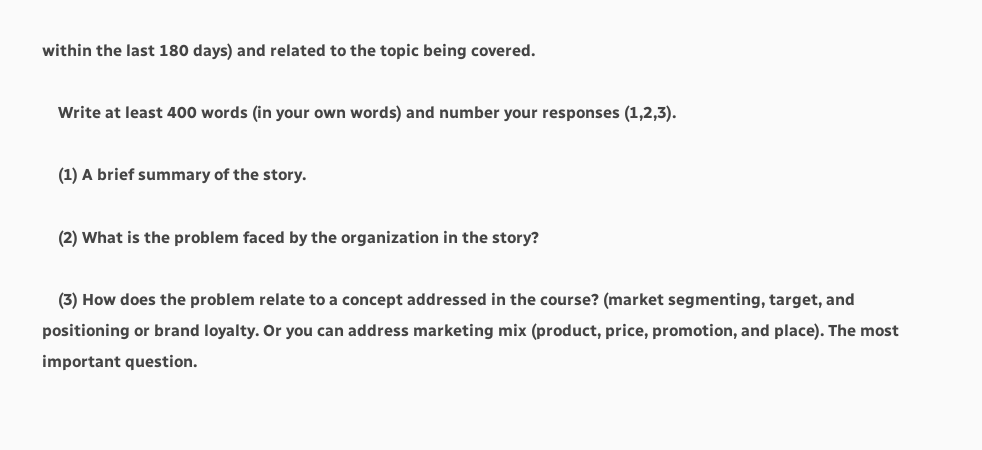within the last 180 days) and related to the topic being covered.

    Write at least 400 words (in your own words) and number your responses (1,2,3).

    (1) A brief summary of the story.

    (2) What is the problem faced by the organization in the story?

    (3) How does the problem relate to a concept addressed in the course? (market segmenting, target, and positioning or brand loyalty. Or you can address marketing mix (product, price, promotion, and place). The most important question.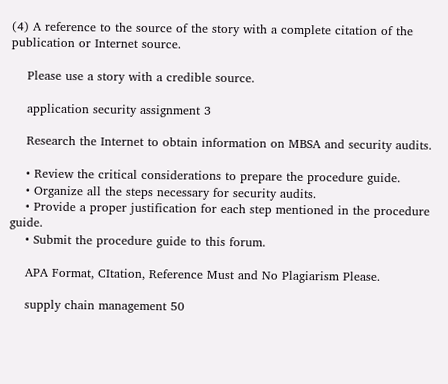(4) A reference to the source of the story with a complete citation of the publication or Internet source.

    Please use a story with a credible source.

    application security assignment 3

    Research the Internet to obtain information on MBSA and security audits.

    • Review the critical considerations to prepare the procedure guide.
    • Organize all the steps necessary for security audits.
    • Provide a proper justification for each step mentioned in the procedure guide.
    • Submit the procedure guide to this forum.

    APA Format, CItation, Reference Must and No Plagiarism Please.

    supply chain management 50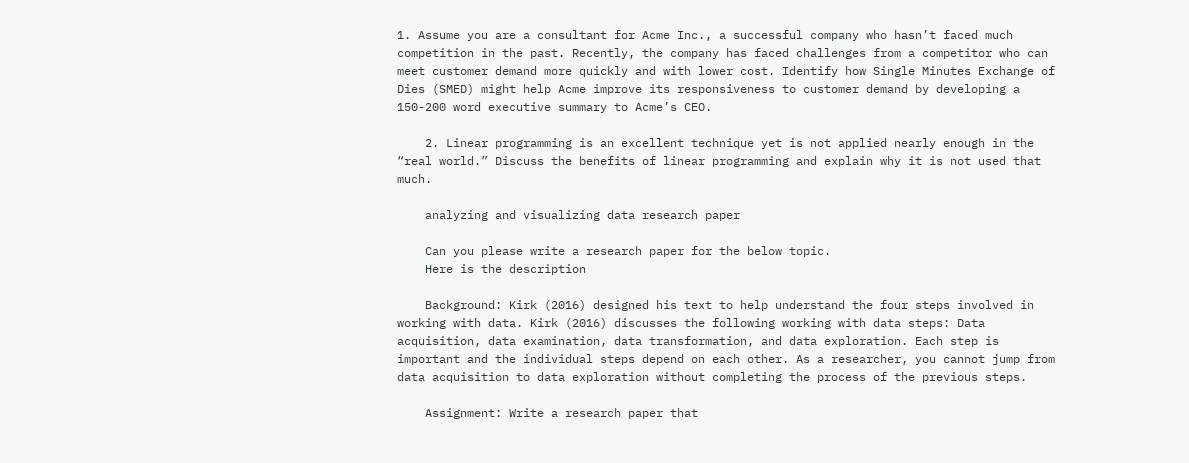1. Assume you are a consultant for Acme Inc., a successful company who hasn’t faced much competition in the past. Recently, the company has faced challenges from a competitor who can meet customer demand more quickly and with lower cost. Identify how Single Minutes Exchange of Dies (SMED) might help Acme improve its responsiveness to customer demand by developing a 150-200 word executive summary to Acme’s CEO.

    2. Linear programming is an excellent technique yet is not applied nearly enough in the “real world.” Discuss the benefits of linear programming and explain why it is not used that much.

    analyzing and visualizing data research paper

    Can you please write a research paper for the below topic.
    Here is the description

    Background: Kirk (2016) designed his text to help understand the four steps involved in working with data. Kirk (2016) discusses the following working with data steps: Data acquisition, data examination, data transformation, and data exploration. Each step is important and the individual steps depend on each other. As a researcher, you cannot jump from data acquisition to data exploration without completing the process of the previous steps.

    Assignment: Write a research paper that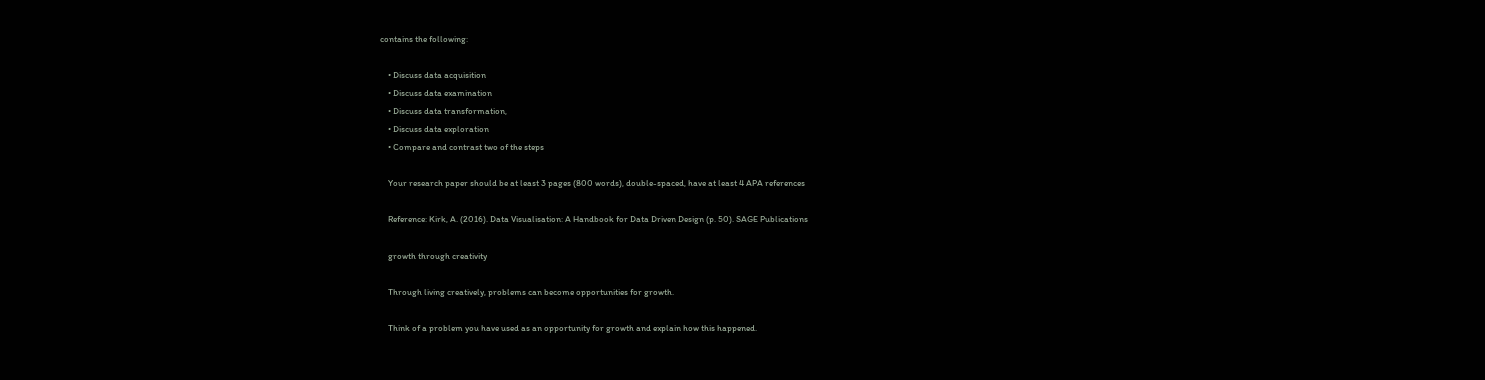contains the following:

    • Discuss data acquisition
    • Discuss data examination
    • Discuss data transformation,
    • Discuss data exploration
    • Compare and contrast two of the steps

    Your research paper should be at least 3 pages (800 words), double-spaced, have at least 4 APA references

    Reference: Kirk, A. (2016). Data Visualisation: A Handbook for Data Driven Design (p. 50). SAGE Publications

    growth through creativity

    Through living creatively, problems can become opportunities for growth.

    Think of a problem you have used as an opportunity for growth and explain how this happened.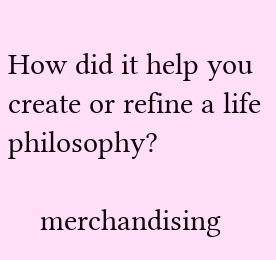How did it help you create or refine a life philosophy?

    merchandising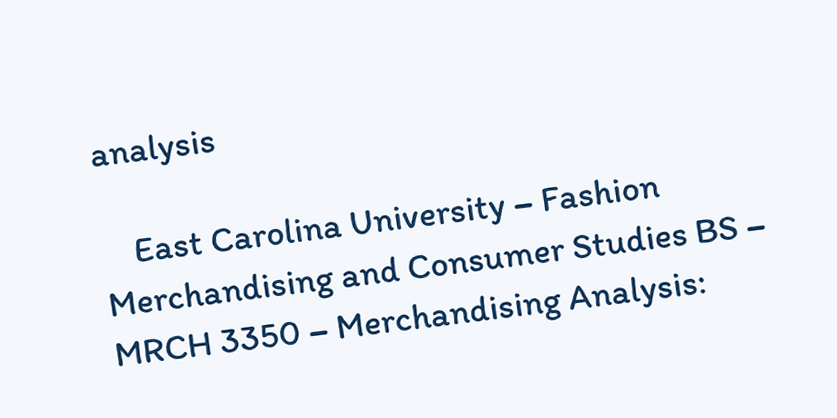analysis

    East Carolina University – Fashion Merchandising and Consumer Studies BS – MRCH 3350 – Merchandising Analysis: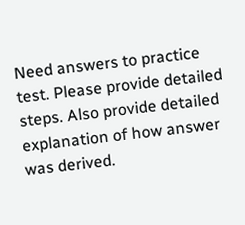Need answers to practice test. Please provide detailed steps. Also provide detailed explanation of how answer was derived.